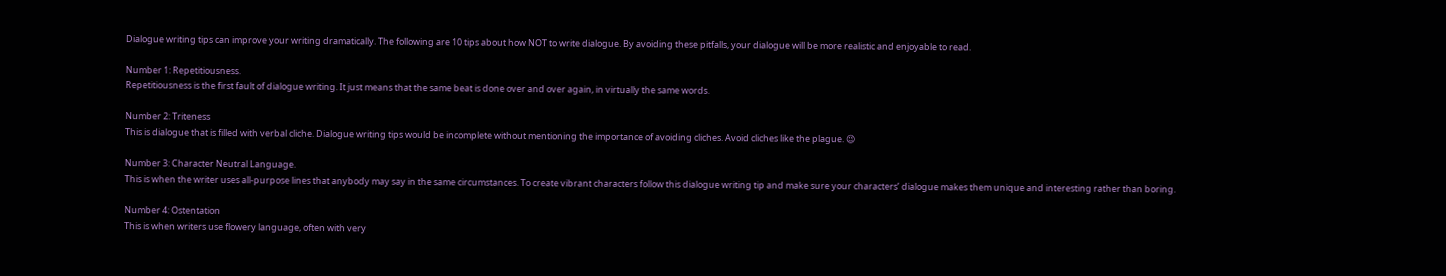Dialogue writing tips can improve your writing dramatically. The following are 10 tips about how NOT to write dialogue. By avoiding these pitfalls, your dialogue will be more realistic and enjoyable to read.

Number 1: Repetitiousness.
Repetitiousness is the first fault of dialogue writing. It just means that the same beat is done over and over again, in virtually the same words.

Number 2: Triteness
This is dialogue that is filled with verbal cliche. Dialogue writing tips would be incomplete without mentioning the importance of avoiding cliches. Avoid cliches like the plague. 😉

Number 3: Character Neutral Language.
This is when the writer uses all-purpose lines that anybody may say in the same circumstances. To create vibrant characters follow this dialogue writing tip and make sure your characters’ dialogue makes them unique and interesting rather than boring.

Number 4: Ostentation
This is when writers use flowery language, often with very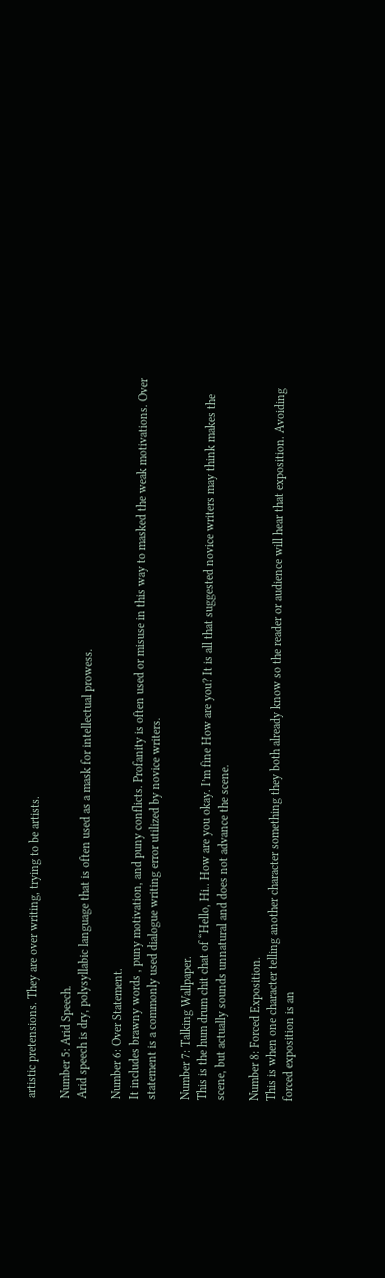artistic pretensions. They are over writing, trying to be artists.

Number 5: Arid Speech.
Arid speech is dry, polysyllabic language that is often used as a mask for intellectual prowess.

Number 6: Over Statement.
It includes brawny words , puny motivation, and puny conflicts. Profanity is often used or misuse in this way to masked the weak motivations. Over statement is a commonly used dialogue writing error utilized by novice writers.

Number 7: Talking Wallpaper.
This is the hum drum chit chat of “Hello, Hi.. How are you okay. I’m fine How are you? It is all that suggested novice writers may think makes the scene, but actually sounds unnatural and does not advance the scene.

Number 8: Forced Exposition.
This is when one character telling another character something they both already know so the reader or audience will hear that exposition. Avoiding forced exposition is an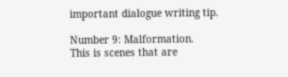important dialogue writing tip.

Number 9: Malformation.
This is scenes that are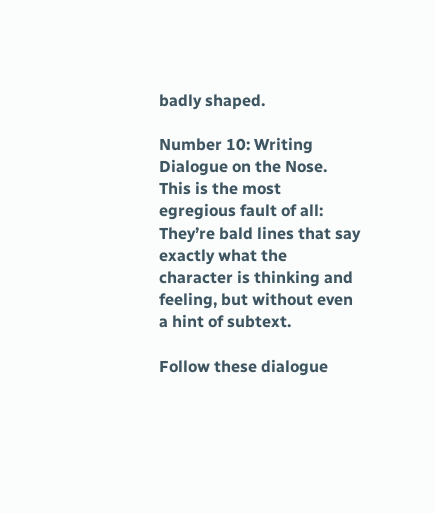badly shaped.

Number 10: Writing Dialogue on the Nose.
This is the most egregious fault of all: They’re bald lines that say exactly what the character is thinking and feeling, but without even a hint of subtext.

Follow these dialogue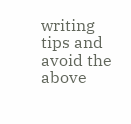writing tips and avoid the above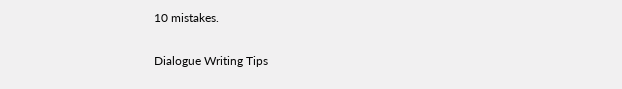10 mistakes.

Dialogue Writing Tips